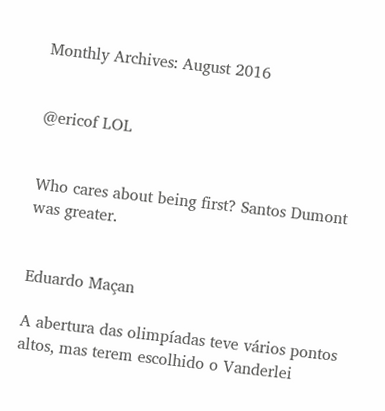Monthly Archives: August 2016


@ericof LOL


Who cares about being first? Santos Dumont was greater.


Eduardo Maçan

A abertura das olimpíadas teve vários pontos altos, mas terem escolhido o Vanderlei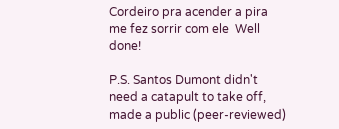Cordeiro pra acender a pira me fez sorrir com ele  Well done!

P.S. Santos Dumont didn't need a catapult to take off, made a public (peer-reviewed)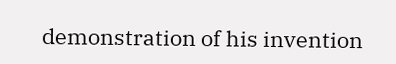demonstration of his invention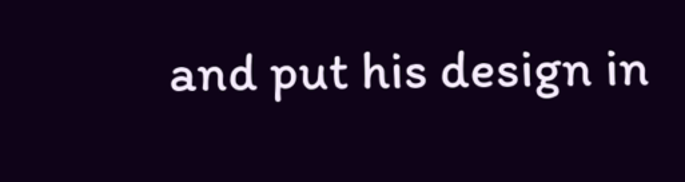and put his design in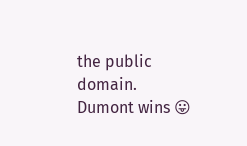the public domain. Dumont wins 😛